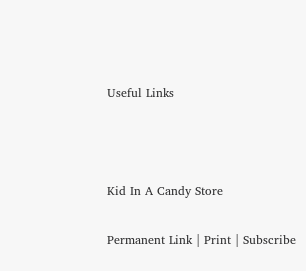Useful Links



Kid In A Candy Store

Permanent Link | Print | Subscribe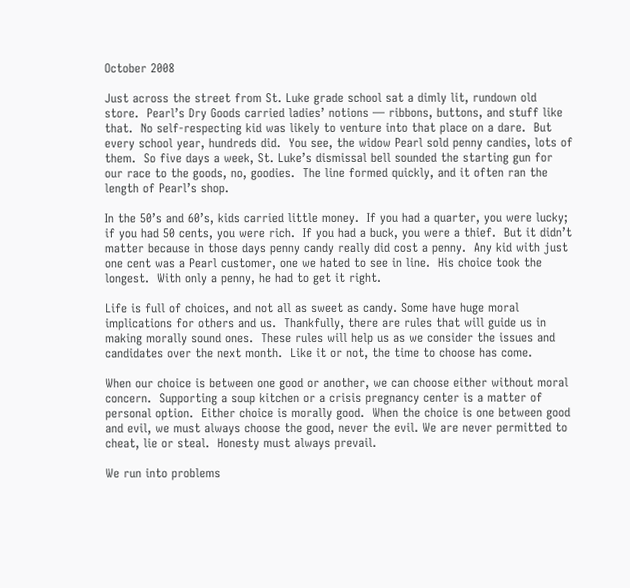October 2008

Just across the street from St. Luke grade school sat a dimly lit, rundown old store.  Pearl’s Dry Goods carried ladies’ notions — ribbons, buttons, and stuff like that.  No self-respecting kid was likely to venture into that place on a dare.  But every school year, hundreds did.  You see, the widow Pearl sold penny candies, lots of them.  So five days a week, St. Luke’s dismissal bell sounded the starting gun for our race to the goods, no, goodies.  The line formed quickly, and it often ran the length of Pearl’s shop.

In the 50’s and 60’s, kids carried little money.  If you had a quarter, you were lucky; if you had 50 cents, you were rich.  If you had a buck, you were a thief.  But it didn’t matter because in those days penny candy really did cost a penny.  Any kid with just one cent was a Pearl customer, one we hated to see in line.  His choice took the longest.  With only a penny, he had to get it right.

Life is full of choices, and not all as sweet as candy. Some have huge moral implications for others and us.  Thankfully, there are rules that will guide us in making morally sound ones.  These rules will help us as we consider the issues and candidates over the next month.  Like it or not, the time to choose has come.

When our choice is between one good or another, we can choose either without moral concern.  Supporting a soup kitchen or a crisis pregnancy center is a matter of personal option.  Either choice is morally good.  When the choice is one between good and evil, we must always choose the good, never the evil. We are never permitted to cheat, lie or steal.  Honesty must always prevail.

We run into problems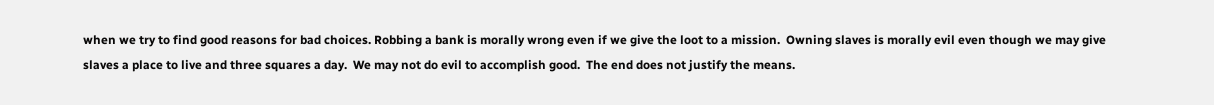when we try to find good reasons for bad choices. Robbing a bank is morally wrong even if we give the loot to a mission.  Owning slaves is morally evil even though we may give slaves a place to live and three squares a day.  We may not do evil to accomplish good.  The end does not justify the means.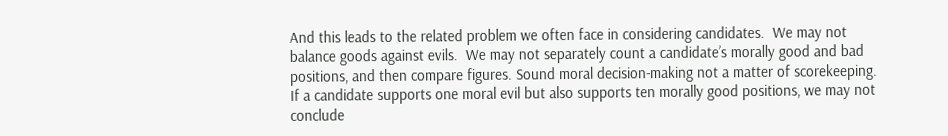And this leads to the related problem we often face in considering candidates.  We may not balance goods against evils.  We may not separately count a candidate’s morally good and bad positions, and then compare figures. Sound moral decision-making not a matter of scorekeeping.  If a candidate supports one moral evil but also supports ten morally good positions, we may not conclude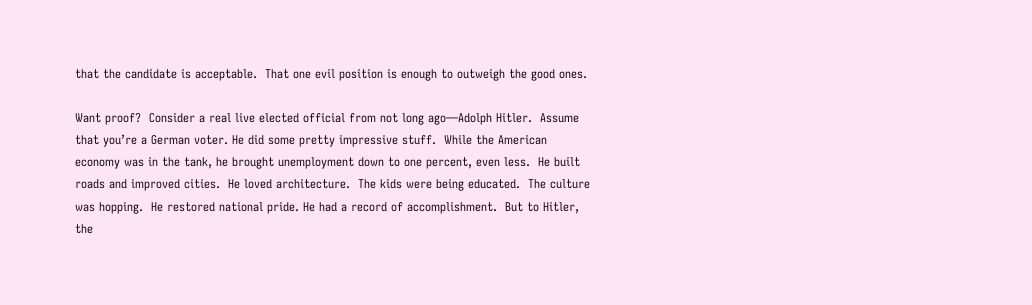that the candidate is acceptable.  That one evil position is enough to outweigh the good ones.

Want proof?  Consider a real live elected official from not long ago—Adolph Hitler.  Assume that you’re a German voter. He did some pretty impressive stuff.  While the American economy was in the tank, he brought unemployment down to one percent, even less.  He built roads and improved cities.  He loved architecture.  The kids were being educated.  The culture was hopping.  He restored national pride. He had a record of accomplishment.  But to Hitler, the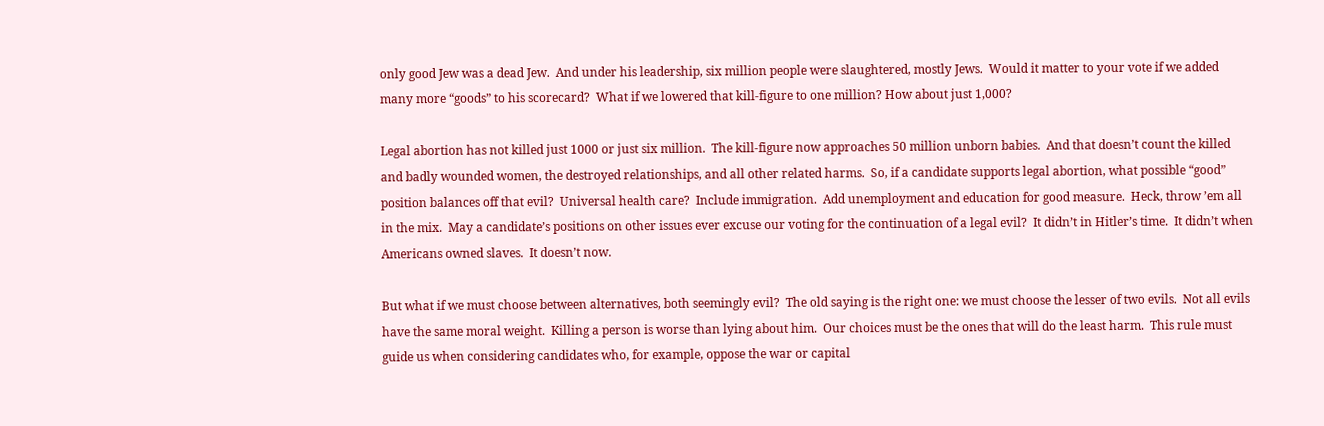only good Jew was a dead Jew.  And under his leadership, six million people were slaughtered, mostly Jews.  Would it matter to your vote if we added many more “goods” to his scorecard?  What if we lowered that kill-figure to one million? How about just 1,000?

Legal abortion has not killed just 1000 or just six million.  The kill-figure now approaches 50 million unborn babies.  And that doesn’t count the killed and badly wounded women, the destroyed relationships, and all other related harms.  So, if a candidate supports legal abortion, what possible “good” position balances off that evil?  Universal health care?  Include immigration.  Add unemployment and education for good measure.  Heck, throw ’em all in the mix.  May a candidate’s positions on other issues ever excuse our voting for the continuation of a legal evil?  It didn’t in Hitler’s time.  It didn’t when Americans owned slaves.  It doesn’t now.

But what if we must choose between alternatives, both seemingly evil?  The old saying is the right one: we must choose the lesser of two evils.  Not all evils have the same moral weight.  Killing a person is worse than lying about him.  Our choices must be the ones that will do the least harm.  This rule must guide us when considering candidates who, for example, oppose the war or capital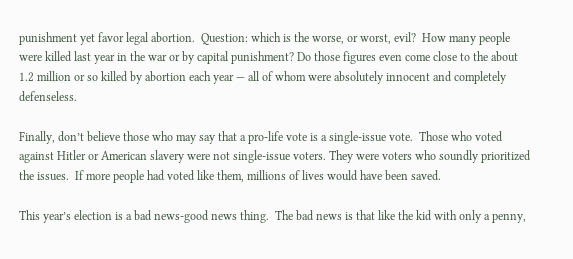punishment yet favor legal abortion.  Question: which is the worse, or worst, evil?  How many people were killed last year in the war or by capital punishment? Do those figures even come close to the about 1.2 million or so killed by abortion each year — all of whom were absolutely innocent and completely defenseless.

Finally, don’t believe those who may say that a pro-life vote is a single-issue vote.  Those who voted against Hitler or American slavery were not single-issue voters. They were voters who soundly prioritized the issues.  If more people had voted like them, millions of lives would have been saved.

This year’s election is a bad news-good news thing.  The bad news is that like the kid with only a penny,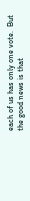each of us has only one vote.  But the good news is that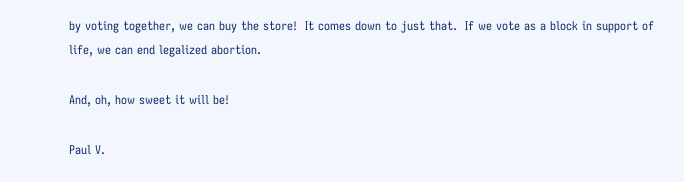by voting together, we can buy the store!  It comes down to just that.  If we vote as a block in support of life, we can end legalized abortion.

And, oh, how sweet it will be!

Paul V.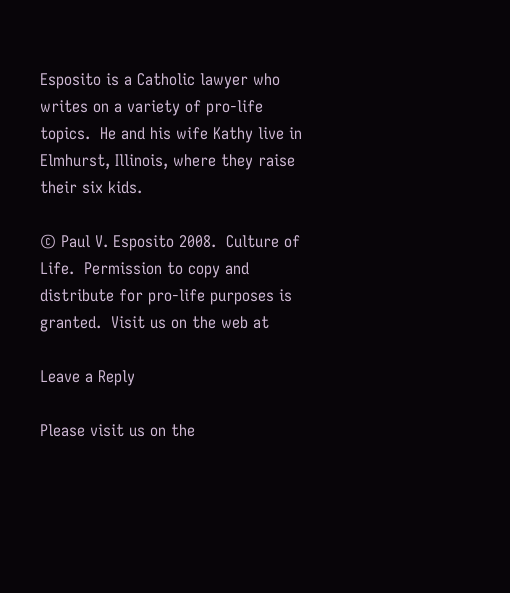Esposito is a Catholic lawyer who writes on a variety of pro-life topics.  He and his wife Kathy live in Elmhurst, Illinois, where they raise their six kids.

© Paul V. Esposito 2008.  Culture of Life.  Permission to copy and distribute for pro-life purposes is granted.  Visit us on the web at

Leave a Reply

Please visit us on the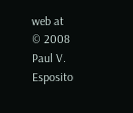web at
© 2008 Paul V. Esposito